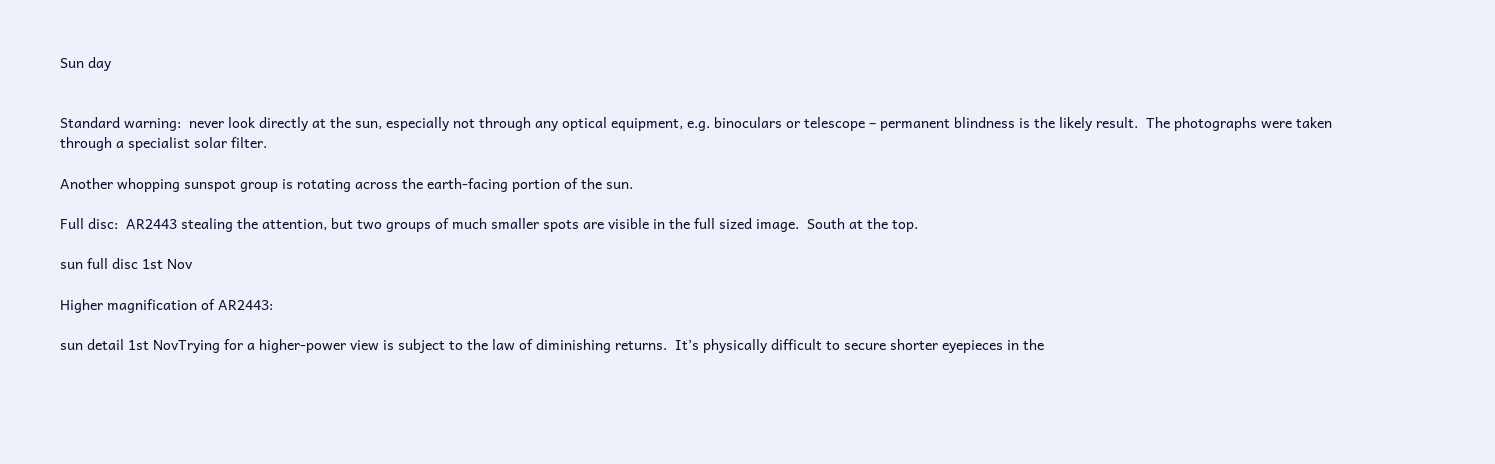Sun day


Standard warning:  never look directly at the sun, especially not through any optical equipment, e.g. binoculars or telescope – permanent blindness is the likely result.  The photographs were taken through a specialist solar filter.

Another whopping sunspot group is rotating across the earth-facing portion of the sun.

Full disc:  AR2443 stealing the attention, but two groups of much smaller spots are visible in the full sized image.  South at the top.

sun full disc 1st Nov

Higher magnification of AR2443:

sun detail 1st NovTrying for a higher-power view is subject to the law of diminishing returns.  It’s physically difficult to secure shorter eyepieces in the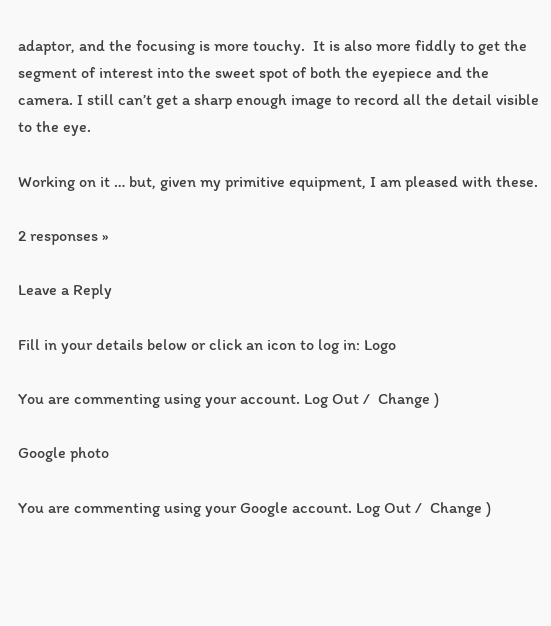adaptor, and the focusing is more touchy.  It is also more fiddly to get the segment of interest into the sweet spot of both the eyepiece and the camera. I still can’t get a sharp enough image to record all the detail visible to the eye.

Working on it … but, given my primitive equipment, I am pleased with these.

2 responses »

Leave a Reply

Fill in your details below or click an icon to log in: Logo

You are commenting using your account. Log Out /  Change )

Google photo

You are commenting using your Google account. Log Out /  Change )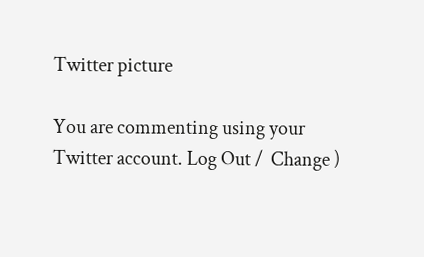Twitter picture

You are commenting using your Twitter account. Log Out /  Change )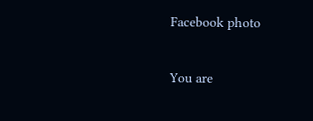Facebook photo

You are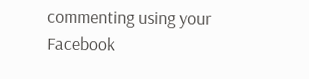commenting using your Facebook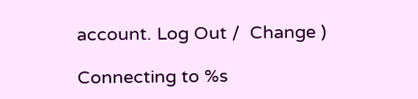account. Log Out /  Change )

Connecting to %s